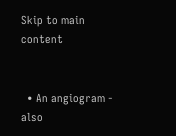Skip to main content


  • An angiogram - also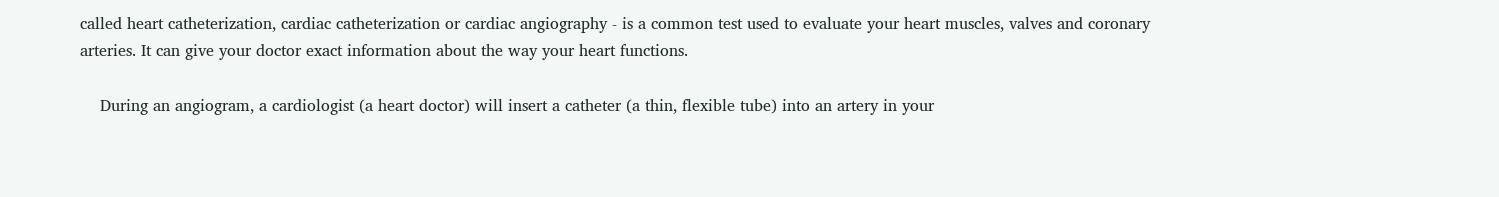called heart catheterization, cardiac catheterization or cardiac angiography - is a common test used to evaluate your heart muscles, valves and coronary arteries. It can give your doctor exact information about the way your heart functions.

    During an angiogram, a cardiologist (a heart doctor) will insert a catheter (a thin, flexible tube) into an artery in your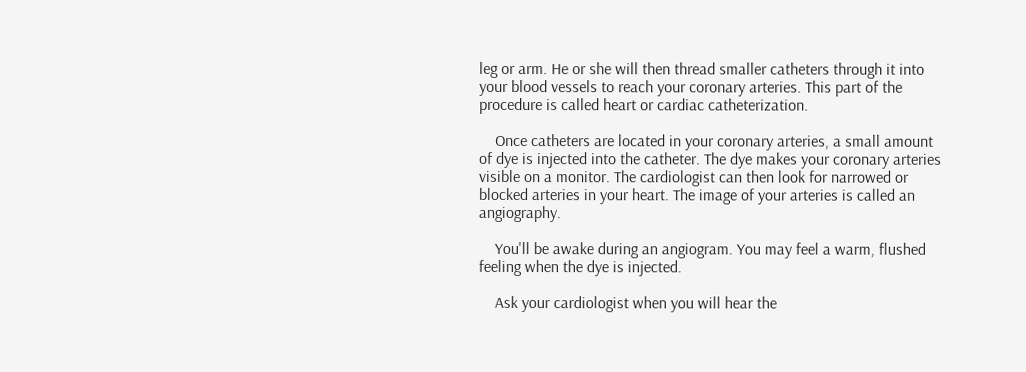leg or arm. He or she will then thread smaller catheters through it into your blood vessels to reach your coronary arteries. This part of the procedure is called heart or cardiac catheterization.

    Once catheters are located in your coronary arteries, a small amount of dye is injected into the catheter. The dye makes your coronary arteries visible on a monitor. The cardiologist can then look for narrowed or blocked arteries in your heart. The image of your arteries is called an angiography.

    You'll be awake during an angiogram. You may feel a warm, flushed feeling when the dye is injected.

    Ask your cardiologist when you will hear the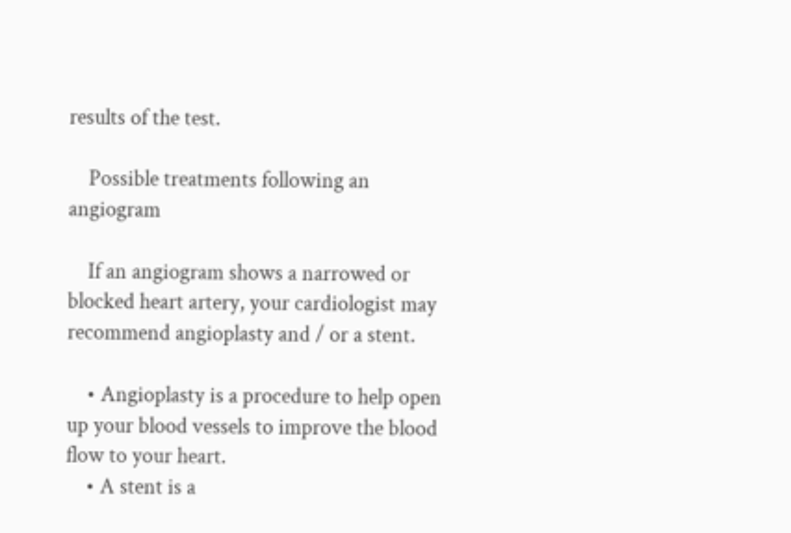results of the test.

    Possible treatments following an angiogram

    If an angiogram shows a narrowed or blocked heart artery, your cardiologist may recommend angioplasty and / or a stent.

    • Angioplasty is a procedure to help open up your blood vessels to improve the blood flow to your heart.
    • A stent is a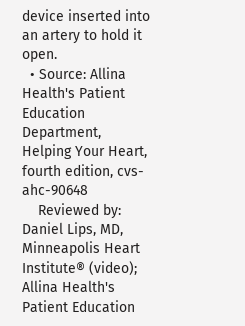device inserted into an artery to hold it open.
  • Source: Allina Health's Patient Education Department, Helping Your Heart, fourth edition, cvs-ahc-90648
    Reviewed by: Daniel Lips, MD, Minneapolis Heart Institute® (video); Allina Health's Patient Education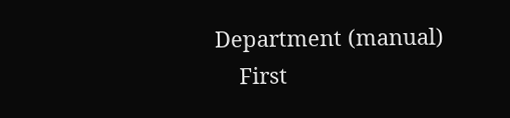Department (manual)
    First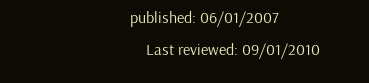published: 06/01/2007
    Last reviewed: 09/01/2010